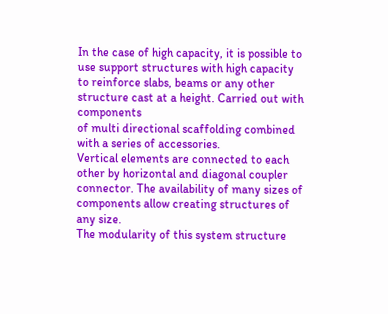In the case of high capacity, it is possible to use support structures with high capacity
to reinforce slabs, beams or any other structure cast at a height. Carried out with components
of multi directional scaffolding combined with a series of accessories.
Vertical elements are connected to each other by horizontal and diagonal coupler
connector. The availability of many sizes of components allow creating structures of any size.
The modularity of this system structure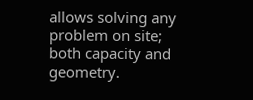allows solving any problem on site;
both capacity and geometry.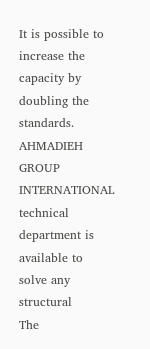It is possible to increase the capacity by doubling the standards.
AHMADIEH GROUP INTERNATIONAL technical department is available to solve any structural
The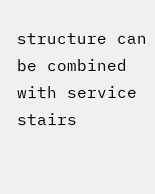structure can be combined with service stairs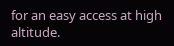for an easy access at high altitude.